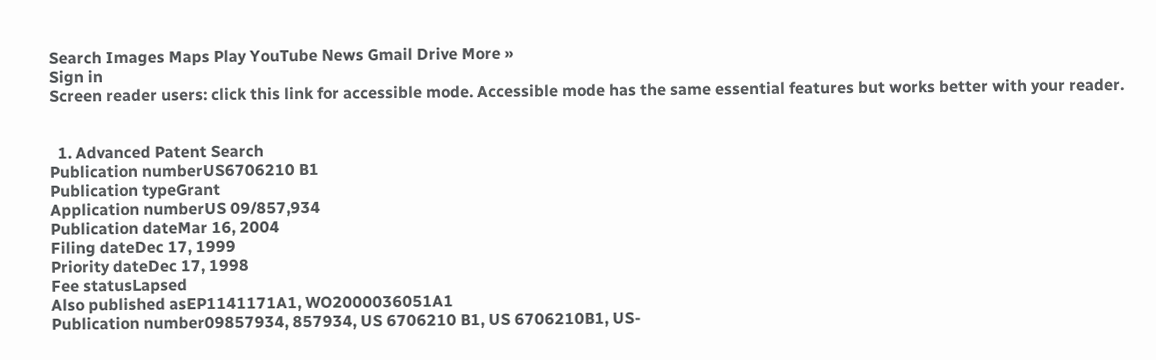Search Images Maps Play YouTube News Gmail Drive More »
Sign in
Screen reader users: click this link for accessible mode. Accessible mode has the same essential features but works better with your reader.


  1. Advanced Patent Search
Publication numberUS6706210 B1
Publication typeGrant
Application numberUS 09/857,934
Publication dateMar 16, 2004
Filing dateDec 17, 1999
Priority dateDec 17, 1998
Fee statusLapsed
Also published asEP1141171A1, WO2000036051A1
Publication number09857934, 857934, US 6706210 B1, US 6706210B1, US-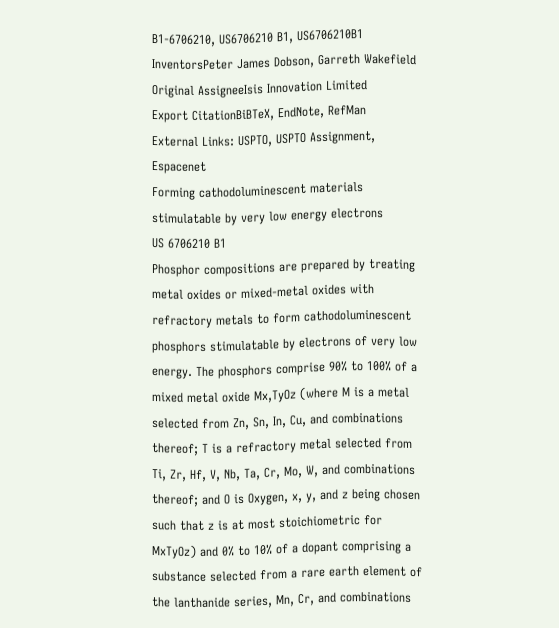B1-6706210, US6706210 B1, US6706210B1
InventorsPeter James Dobson, Garreth Wakefield
Original AssigneeIsis Innovation Limited
Export CitationBiBTeX, EndNote, RefMan
External Links: USPTO, USPTO Assignment, Espacenet
Forming cathodoluminescent materials stimulatable by very low energy electrons
US 6706210 B1
Phosphor compositions are prepared by treating metal oxides or mixed-metal oxides with refractory metals to form cathodoluminescent phosphors stimulatable by electrons of very low energy. The phosphors comprise 90% to 100% of a mixed metal oxide Mx,TyOz (where M is a metal selected from Zn, Sn, In, Cu, and combinations thereof; T is a refractory metal selected from Ti, Zr, Hf, V, Nb, Ta, Cr, Mo, W, and combinations thereof; and O is Oxygen, x, y, and z being chosen such that z is at most stoichiometric for MxTyOz) and 0% to 10% of a dopant comprising a substance selected from a rare earth element of the lanthanide series, Mn, Cr, and combinations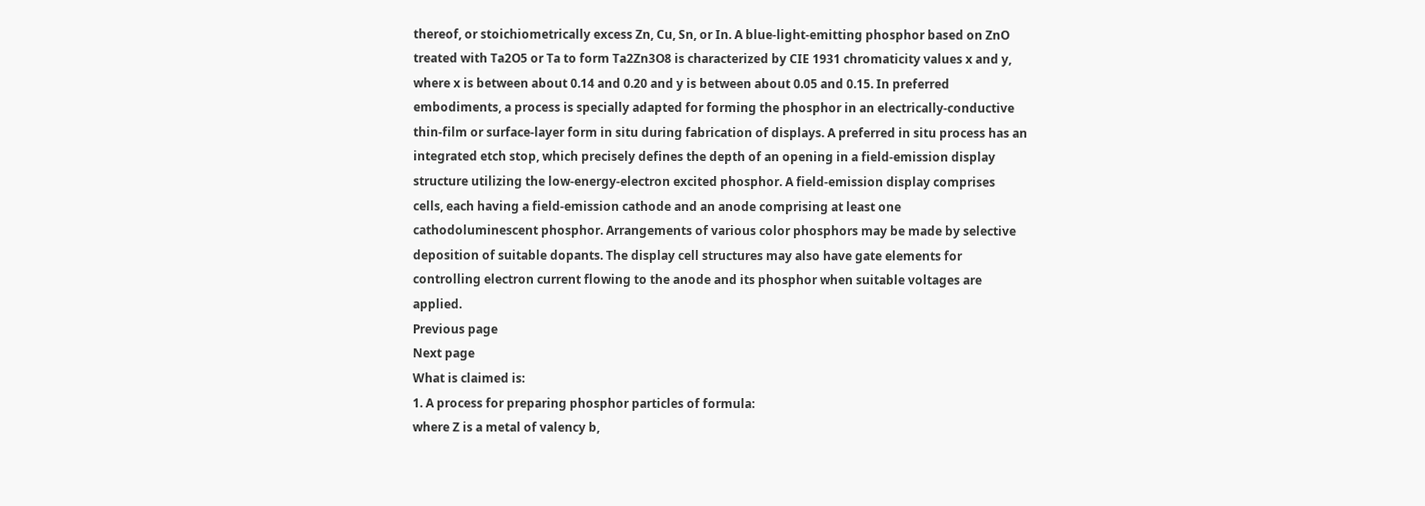thereof, or stoichiometrically excess Zn, Cu, Sn, or In. A blue-light-emitting phosphor based on ZnO treated with Ta2O5 or Ta to form Ta2Zn3O8 is characterized by CIE 1931 chromaticity values x and y, where x is between about 0.14 and 0.20 and y is between about 0.05 and 0.15. In preferred embodiments, a process is specially adapted for forming the phosphor in an electrically-conductive thin-film or surface-layer form in situ during fabrication of displays. A preferred in situ process has an integrated etch stop, which precisely defines the depth of an opening in a field-emission display structure utilizing the low-energy-electron excited phosphor. A field-emission display comprises cells, each having a field-emission cathode and an anode comprising at least one cathodoluminescent phosphor. Arrangements of various color phosphors may be made by selective deposition of suitable dopants. The display cell structures may also have gate elements for controlling electron current flowing to the anode and its phosphor when suitable voltages are applied.
Previous page
Next page
What is claimed is:
1. A process for preparing phosphor particles of formula:
where Z is a metal of valency b,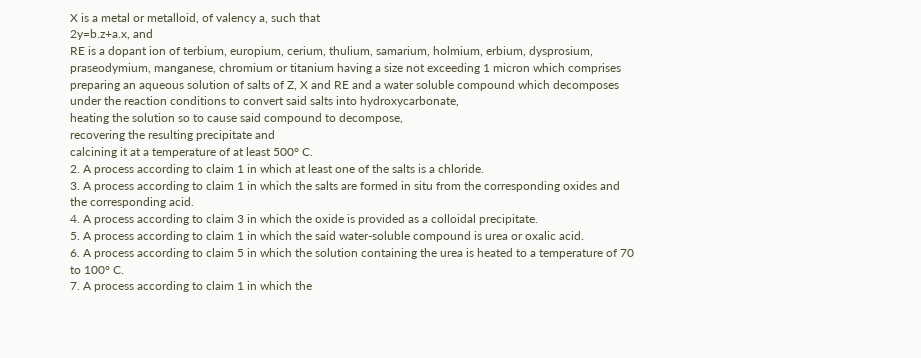X is a metal or metalloid, of valency a, such that
2y=b.z+a.x, and
RE is a dopant ion of terbium, europium, cerium, thulium, samarium, holmium, erbium, dysprosium, praseodymium, manganese, chromium or titanium having a size not exceeding 1 micron which comprises
preparing an aqueous solution of salts of Z, X and RE and a water soluble compound which decomposes under the reaction conditions to convert said salts into hydroxycarbonate,
heating the solution so to cause said compound to decompose,
recovering the resulting precipitate and
calcining it at a temperature of at least 500° C.
2. A process according to claim 1 in which at least one of the salts is a chloride.
3. A process according to claim 1 in which the salts are formed in situ from the corresponding oxides and the corresponding acid.
4. A process according to claim 3 in which the oxide is provided as a colloidal precipitate.
5. A process according to claim 1 in which the said water-soluble compound is urea or oxalic acid.
6. A process according to claim 5 in which the solution containing the urea is heated to a temperature of 70 to 100° C.
7. A process according to claim 1 in which the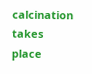calcination takes place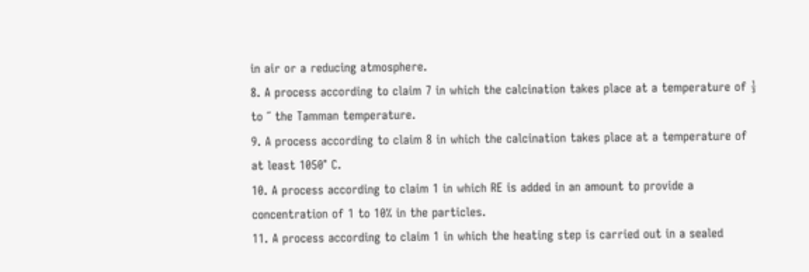in air or a reducing atmosphere.
8. A process according to claim 7 in which the calcination takes place at a temperature of ⅓ to ˝ the Tamman temperature.
9. A process according to claim 8 in which the calcination takes place at a temperature of at least 1050° C.
10. A process according to claim 1 in which RE is added in an amount to provide a concentration of 1 to 10% in the particles.
11. A process according to claim 1 in which the heating step is carried out in a sealed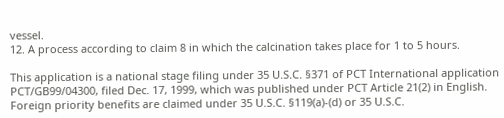vessel.
12. A process according to claim 8 in which the calcination takes place for 1 to 5 hours.

This application is a national stage filing under 35 U.S.C. §371 of PCT International application PCT/GB99/04300, filed Dec. 17, 1999, which was published under PCT Article 21(2) in English. Foreign priority benefits are claimed under 35 U.S.C. §119(a)-(d) or 35 U.S.C.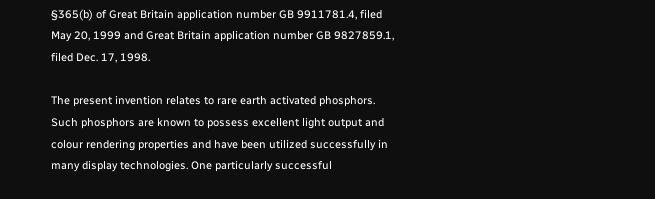§365(b) of Great Britain application number GB 9911781.4, filed May 20, 1999 and Great Britain application number GB 9827859.1, filed Dec. 17, 1998.

The present invention relates to rare earth activated phosphors. Such phosphors are known to possess excellent light output and colour rendering properties and have been utilized successfully in many display technologies. One particularly successful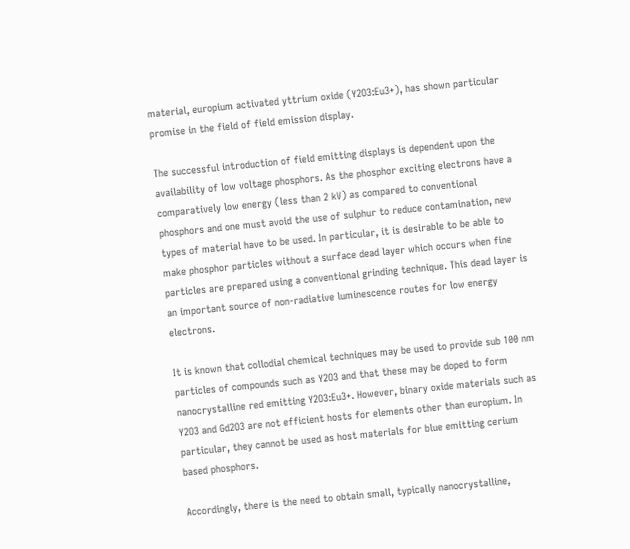material, europium activated yttrium oxide (Y2O3:Eu3+), has shown particular promise in the field of field emission display.

The successful introduction of field emitting displays is dependent upon the availability of low voltage phosphors. As the phosphor exciting electrons have a comparatively low energy (less than 2 kV) as compared to conventional phosphors and one must avoid the use of sulphur to reduce contamination, new types of material have to be used. In particular, it is desirable to be able to make phosphor particles without a surface dead layer which occurs when fine particles are prepared using a conventional grinding technique. This dead layer is an important source of non-radiative luminescence routes for low energy electrons.

It is known that collodial chemical techniques may be used to provide sub 100 nm particles of compounds such as Y2O3 and that these may be doped to form nanocrystalline red emitting Y2O3:Eu3+. However, binary oxide materials such as Y2O3 and Gd2O3 are not efficient hosts for elements other than europium. In particular, they cannot be used as host materials for blue emitting cerium based phosphors.

Accordingly, there is the need to obtain small, typically nanocrystalline,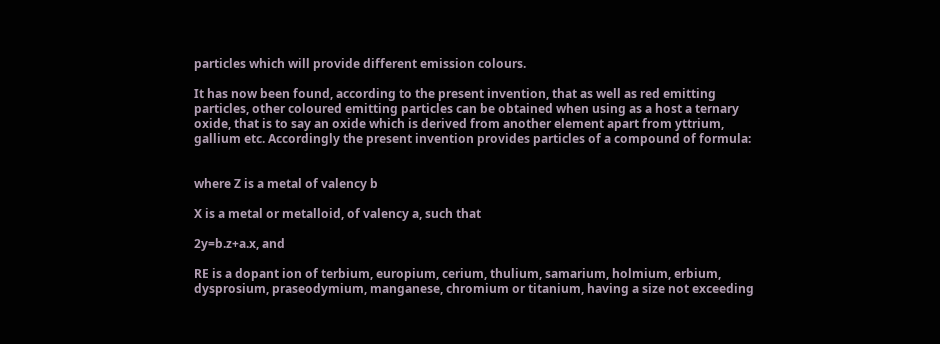particles which will provide different emission colours.

It has now been found, according to the present invention, that as well as red emitting particles, other coloured emitting particles can be obtained when using as a host a ternary oxide, that is to say an oxide which is derived from another element apart from yttrium, gallium etc. Accordingly the present invention provides particles of a compound of formula:


where Z is a metal of valency b

X is a metal or metalloid, of valency a, such that

2y=b.z+a.x, and

RE is a dopant ion of terbium, europium, cerium, thulium, samarium, holmium, erbium, dysprosium, praseodymium, manganese, chromium or titanium, having a size not exceeding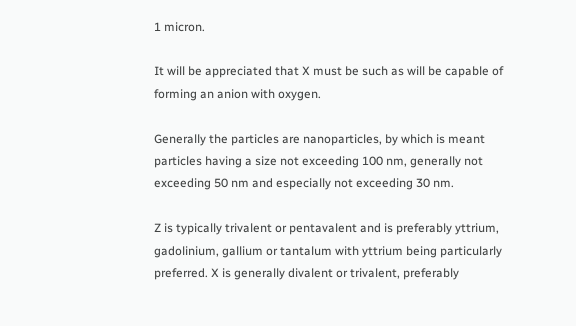1 micron.

It will be appreciated that X must be such as will be capable of forming an anion with oxygen.

Generally the particles are nanoparticles, by which is meant particles having a size not exceeding 100 nm, generally not exceeding 50 nm and especially not exceeding 30 nm.

Z is typically trivalent or pentavalent and is preferably yttrium, gadolinium, gallium or tantalum with yttrium being particularly preferred. X is generally divalent or trivalent, preferably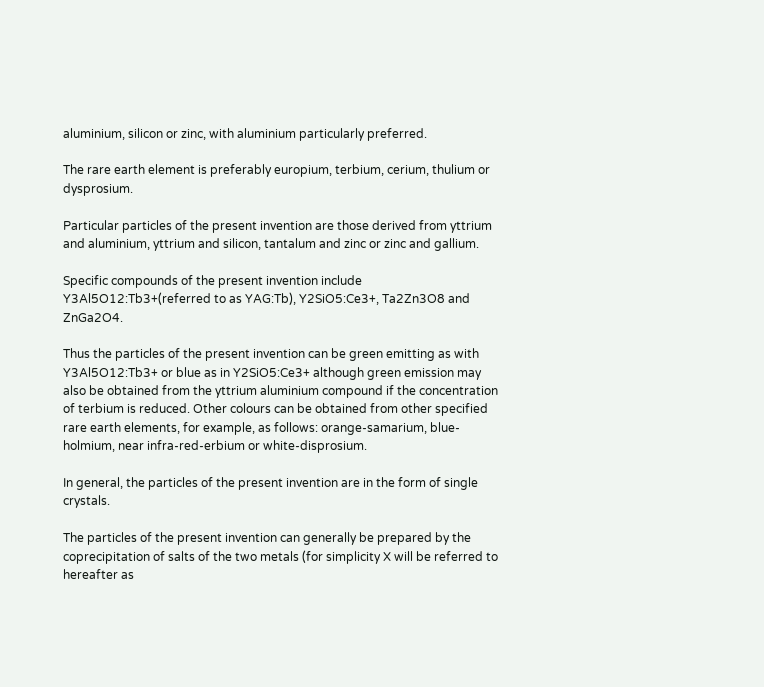aluminium, silicon or zinc, with aluminium particularly preferred.

The rare earth element is preferably europium, terbium, cerium, thulium or dysprosium.

Particular particles of the present invention are those derived from yttrium and aluminium, yttrium and silicon, tantalum and zinc or zinc and gallium.

Specific compounds of the present invention include Y3Al5O12:Tb3+(referred to as YAG:Tb), Y2SiO5:Ce3+, Ta2Zn3O8 and ZnGa2O4.

Thus the particles of the present invention can be green emitting as with Y3Al5O12:Tb3+ or blue as in Y2SiO5:Ce3+ although green emission may also be obtained from the yttrium aluminium compound if the concentration of terbium is reduced. Other colours can be obtained from other specified rare earth elements, for example, as follows: orange-samarium, blue-holmium, near infra-red-erbium or white-disprosium.

In general, the particles of the present invention are in the form of single crystals.

The particles of the present invention can generally be prepared by the coprecipitation of salts of the two metals (for simplicity X will be referred to hereafter as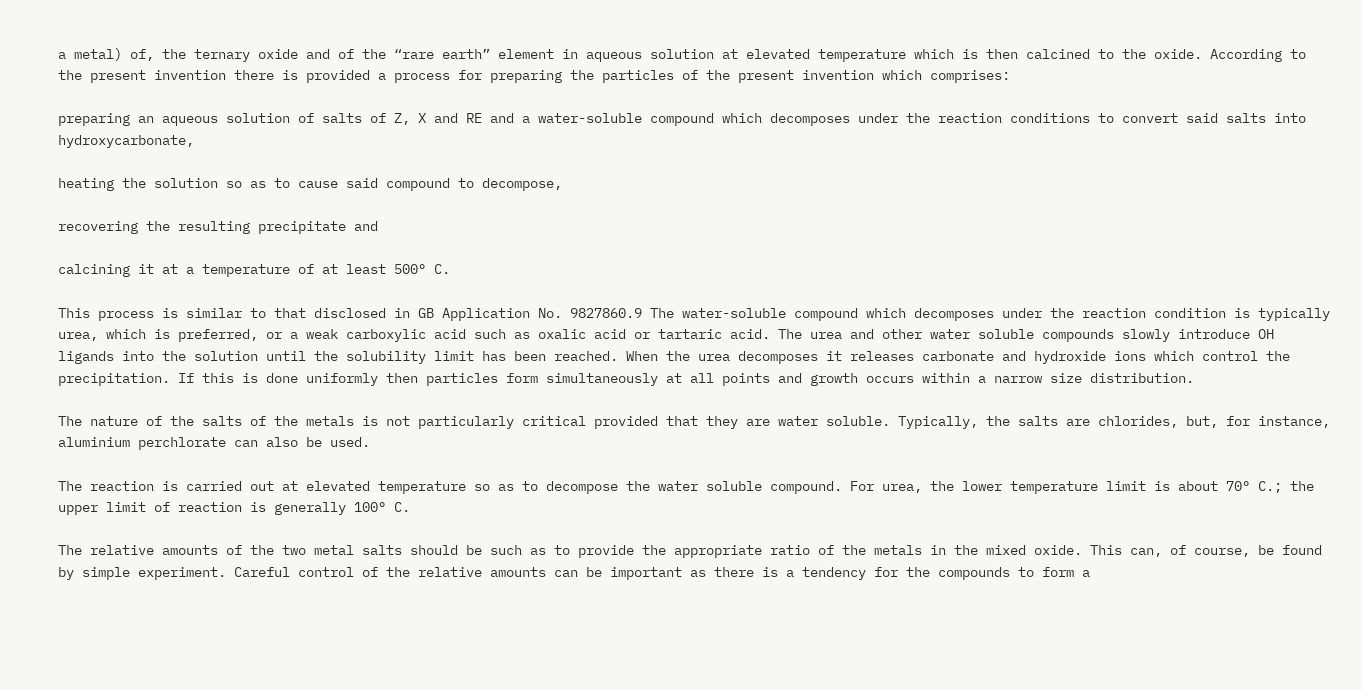a metal) of, the ternary oxide and of the “rare earth” element in aqueous solution at elevated temperature which is then calcined to the oxide. According to the present invention there is provided a process for preparing the particles of the present invention which comprises:

preparing an aqueous solution of salts of Z, X and RE and a water-soluble compound which decomposes under the reaction conditions to convert said salts into hydroxycarbonate,

heating the solution so as to cause said compound to decompose,

recovering the resulting precipitate and

calcining it at a temperature of at least 500° C.

This process is similar to that disclosed in GB Application No. 9827860.9 The water-soluble compound which decomposes under the reaction condition is typically urea, which is preferred, or a weak carboxylic acid such as oxalic acid or tartaric acid. The urea and other water soluble compounds slowly introduce OH ligands into the solution until the solubility limit has been reached. When the urea decomposes it releases carbonate and hydroxide ions which control the precipitation. If this is done uniformly then particles form simultaneously at all points and growth occurs within a narrow size distribution.

The nature of the salts of the metals is not particularly critical provided that they are water soluble. Typically, the salts are chlorides, but, for instance, aluminium perchlorate can also be used.

The reaction is carried out at elevated temperature so as to decompose the water soluble compound. For urea, the lower temperature limit is about 70° C.; the upper limit of reaction is generally 100° C.

The relative amounts of the two metal salts should be such as to provide the appropriate ratio of the metals in the mixed oxide. This can, of course, be found by simple experiment. Careful control of the relative amounts can be important as there is a tendency for the compounds to form a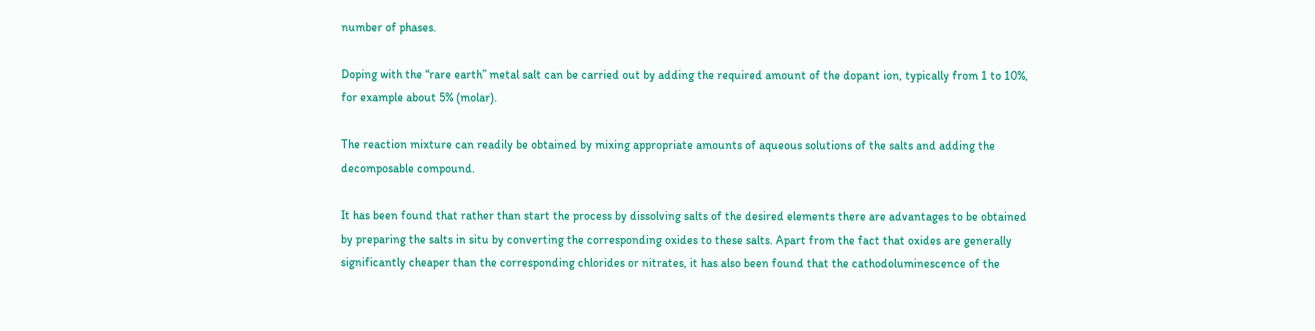number of phases.

Doping with the “rare earth” metal salt can be carried out by adding the required amount of the dopant ion, typically from 1 to 10%, for example about 5% (molar).

The reaction mixture can readily be obtained by mixing appropriate amounts of aqueous solutions of the salts and adding the decomposable compound.

It has been found that rather than start the process by dissolving salts of the desired elements there are advantages to be obtained by preparing the salts in situ by converting the corresponding oxides to these salts. Apart from the fact that oxides are generally significantly cheaper than the corresponding chlorides or nitrates, it has also been found that the cathodoluminescence of the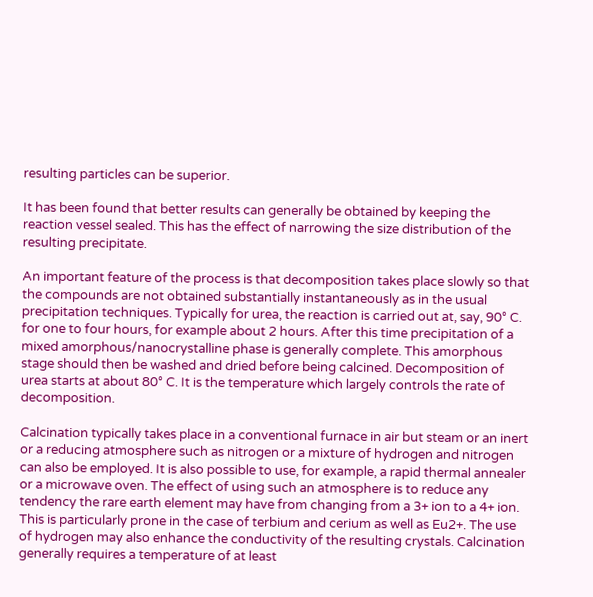resulting particles can be superior.

It has been found that better results can generally be obtained by keeping the reaction vessel sealed. This has the effect of narrowing the size distribution of the resulting precipitate.

An important feature of the process is that decomposition takes place slowly so that the compounds are not obtained substantially instantaneously as in the usual precipitation techniques. Typically for urea, the reaction is carried out at, say, 90° C. for one to four hours, for example about 2 hours. After this time precipitation of a mixed amorphous/nanocrystalline phase is generally complete. This amorphous stage should then be washed and dried before being calcined. Decomposition of urea starts at about 80° C. It is the temperature which largely controls the rate of decomposition.

Calcination typically takes place in a conventional furnace in air but steam or an inert or a reducing atmosphere such as nitrogen or a mixture of hydrogen and nitrogen can also be employed. It is also possible to use, for example, a rapid thermal annealer or a microwave oven. The effect of using such an atmosphere is to reduce any tendency the rare earth element may have from changing from a 3+ ion to a 4+ ion. This is particularly prone in the case of terbium and cerium as well as Eu2+. The use of hydrogen may also enhance the conductivity of the resulting crystals. Calcination generally requires a temperature of at least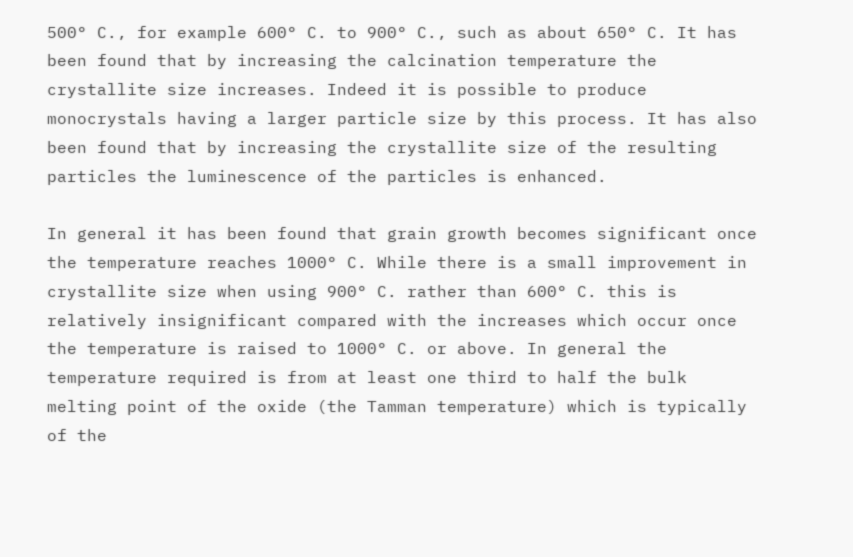500° C., for example 600° C. to 900° C., such as about 650° C. It has been found that by increasing the calcination temperature the crystallite size increases. Indeed it is possible to produce monocrystals having a larger particle size by this process. It has also been found that by increasing the crystallite size of the resulting particles the luminescence of the particles is enhanced.

In general it has been found that grain growth becomes significant once the temperature reaches 1000° C. While there is a small improvement in crystallite size when using 900° C. rather than 600° C. this is relatively insignificant compared with the increases which occur once the temperature is raised to 1000° C. or above. In general the temperature required is from at least one third to half the bulk melting point of the oxide (the Tamman temperature) which is typically of the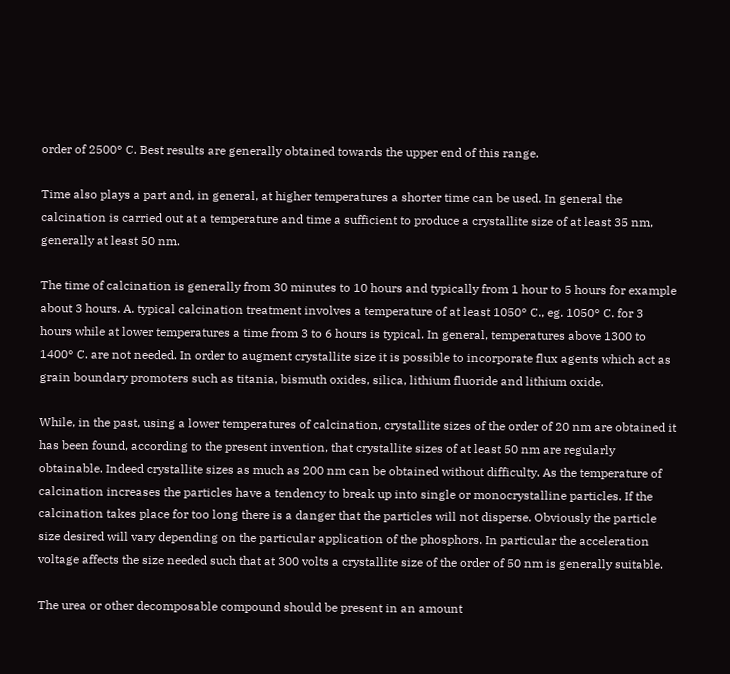order of 2500° C. Best results are generally obtained towards the upper end of this range.

Time also plays a part and, in general, at higher temperatures a shorter time can be used. In general the calcination is carried out at a temperature and time a sufficient to produce a crystallite size of at least 35 nm, generally at least 50 nm.

The time of calcination is generally from 30 minutes to 10 hours and typically from 1 hour to 5 hours for example about 3 hours. A. typical calcination treatment involves a temperature of at least 1050° C., eg. 1050° C. for 3 hours while at lower temperatures a time from 3 to 6 hours is typical. In general, temperatures above 1300 to 1400° C. are not needed. In order to augment crystallite size it is possible to incorporate flux agents which act as grain boundary promoters such as titania, bismuth oxides, silica, lithium fluoride and lithium oxide.

While, in the past, using a lower temperatures of calcination, crystallite sizes of the order of 20 nm are obtained it has been found, according to the present invention, that crystallite sizes of at least 50 nm are regularly obtainable. Indeed crystallite sizes as much as 200 nm can be obtained without difficulty. As the temperature of calcination increases the particles have a tendency to break up into single or monocrystalline particles. If the calcination takes place for too long there is a danger that the particles will not disperse. Obviously the particle size desired will vary depending on the particular application of the phosphors. In particular the acceleration voltage affects the size needed such that at 300 volts a crystallite size of the order of 50 nm is generally suitable.

The urea or other decomposable compound should be present in an amount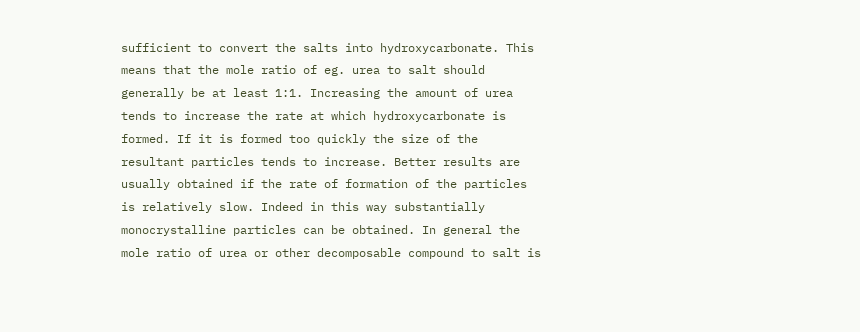sufficient to convert the salts into hydroxycarbonate. This means that the mole ratio of eg. urea to salt should generally be at least 1:1. Increasing the amount of urea tends to increase the rate at which hydroxycarbonate is formed. If it is formed too quickly the size of the resultant particles tends to increase. Better results are usually obtained if the rate of formation of the particles is relatively slow. Indeed in this way substantially monocrystalline particles can be obtained. In general the mole ratio of urea or other decomposable compound to salt is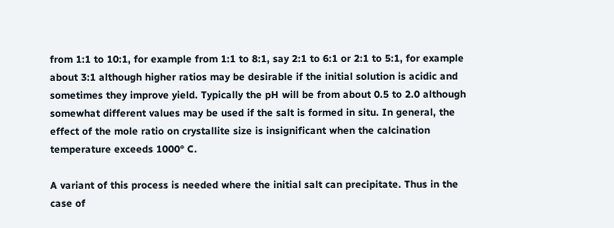from 1:1 to 10:1, for example from 1:1 to 8:1, say 2:1 to 6:1 or 2:1 to 5:1, for example about 3:1 although higher ratios may be desirable if the initial solution is acidic and sometimes they improve yield. Typically the pH will be from about 0.5 to 2.0 although somewhat different values may be used if the salt is formed in situ. In general, the effect of the mole ratio on crystallite size is insignificant when the calcination temperature exceeds 1000° C.

A variant of this process is needed where the initial salt can precipitate. Thus in the case of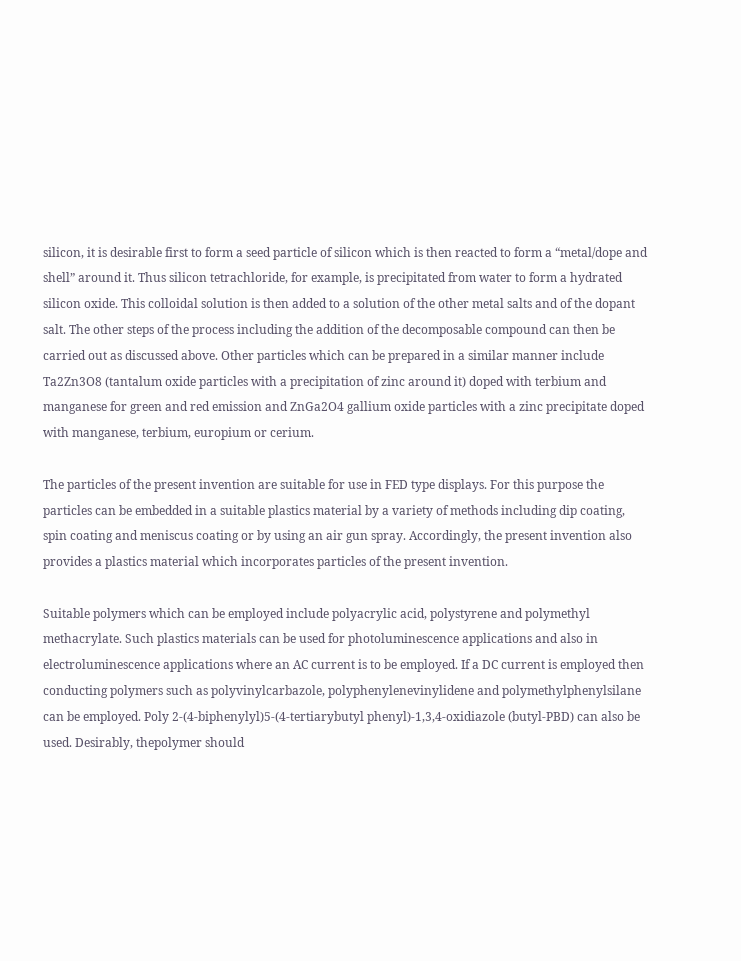silicon, it is desirable first to form a seed particle of silicon which is then reacted to form a “metal/dope and shell” around it. Thus silicon tetrachloride, for example, is precipitated from water to form a hydrated silicon oxide. This colloidal solution is then added to a solution of the other metal salts and of the dopant salt. The other steps of the process including the addition of the decomposable compound can then be carried out as discussed above. Other particles which can be prepared in a similar manner include Ta2Zn3O8 (tantalum oxide particles with a precipitation of zinc around it) doped with terbium and manganese for green and red emission and ZnGa2O4 gallium oxide particles with a zinc precipitate doped with manganese, terbium, europium or cerium.

The particles of the present invention are suitable for use in FED type displays. For this purpose the particles can be embedded in a suitable plastics material by a variety of methods including dip coating, spin coating and meniscus coating or by using an air gun spray. Accordingly, the present invention also provides a plastics material which incorporates particles of the present invention.

Suitable polymers which can be employed include polyacrylic acid, polystyrene and polymethyl methacrylate. Such plastics materials can be used for photoluminescence applications and also in electroluminescence applications where an AC current is to be employed. If a DC current is employed then conducting polymers such as polyvinylcarbazole, polyphenylenevinylidene and polymethylphenylsilane can be employed. Poly 2-(4-biphenylyl)5-(4-tertiarybutyl phenyl)-1,3,4-oxidiazole (butyl-PBD) can also be used. Desirably, thepolymer should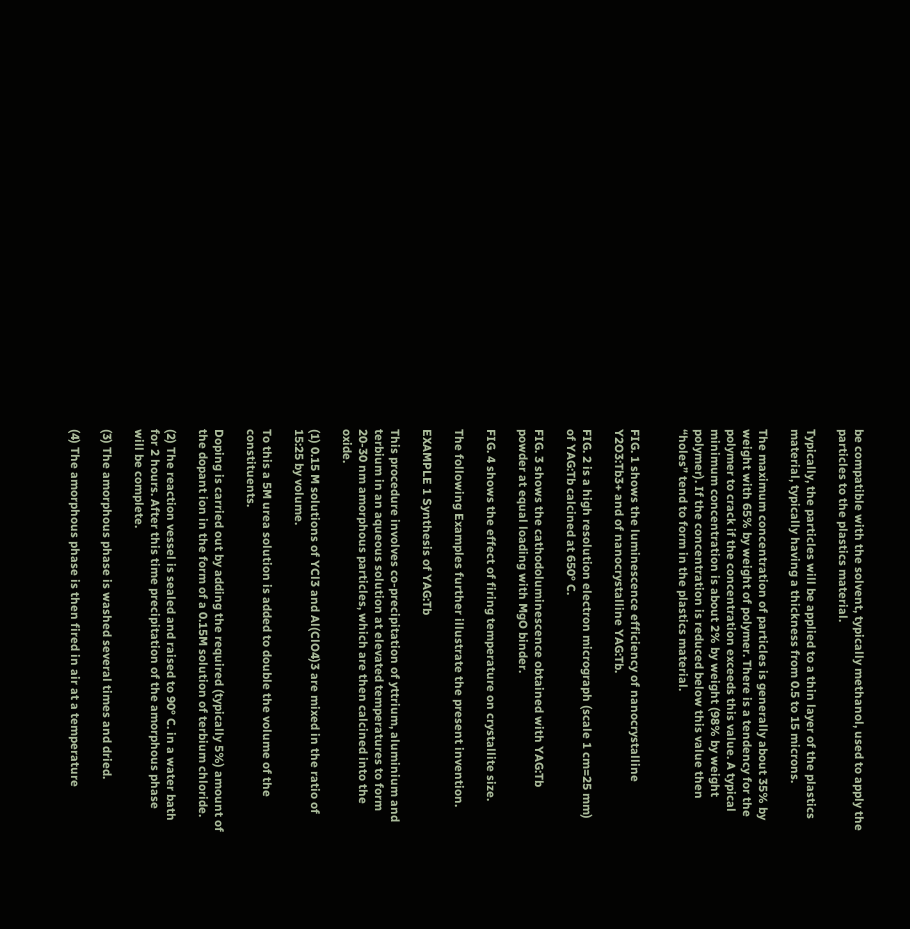be compatible with the solvent, typically methanol, used to apply the particles to the plastics material.

Typically, the particles will be applied to a thin layer of the plastics material, typically having a thickness from 0.5 to 15 microns.

The maximum concentration of particles is generally about 35% by weight with 65% by weight of polymer. There is a tendency for the polymer to crack if the concentration exceeds this value. A typical minimum concentration is about 2% by weight (98% by weight polymer). If the concentration is reduced below this value then “holes” tend to form in the plastics material.


FIG. 1 shows the luminescence efficiency of nanocrystalline Y2O3:Tb3+ and of nanocrystalline YAG:Tb.

FIG. 2 is a high resolution electron micrograph (scale 1 cm=25 mm) of YAG:Tb calcined at 650° C.

FIG. 3 shows the cathodoluminescence obtained with YAG:Tb powder at equal loading with MgO binder.

FIG. 4 shows the effect of firing temperature on crystallite size.

The following Examples further illustrate the present invention.

EXAMPLE 1 Synthesis of YAG:Tb

This procedure involves co-precipitation of yttrium, aluminium and terbium in an aqueous solution at elevated temperatures to form 20-30 nm amorphous particles, which are then calcined into the oxide.

(1) 0.15 M solutions of YCl3 and Al(ClO4)3 are mixed in the ratio of 15:25 by volume.

To this a 5M urea solution is added to double the volume of the constituents.

Doping is carried out by adding the required (typically 5%) amount of the dopant ion in the form of a 0.15M solution of terbium chloride.

(2) The reaction vessel is sealed and raised to 90° C. in a water bath for 2 hours. After this time precipitation of the amorphous phase will be complete.

(3) The amorphous phase is washed several times and dried.

(4) The amorphous phase is then fired in air at a temperature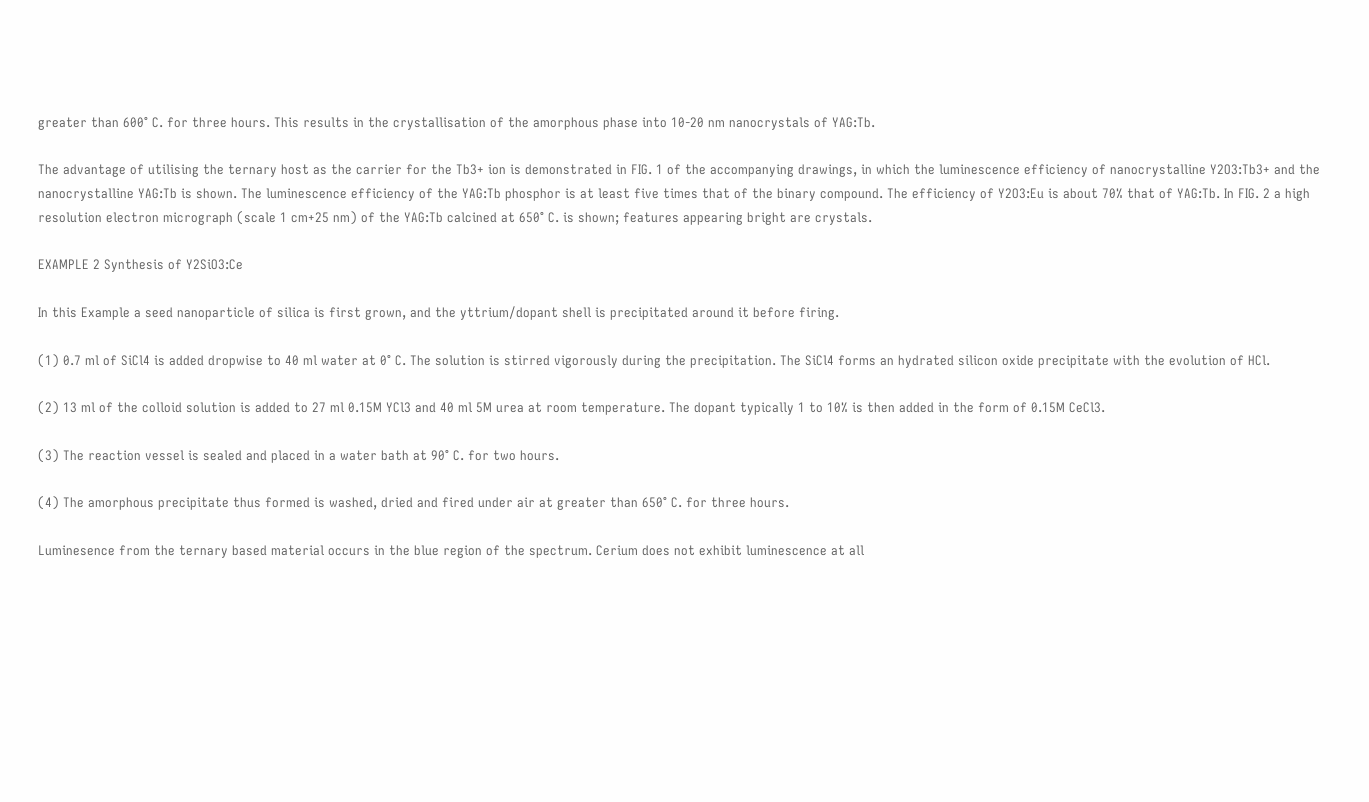greater than 600° C. for three hours. This results in the crystallisation of the amorphous phase into 10-20 nm nanocrystals of YAG:Tb.

The advantage of utilising the ternary host as the carrier for the Tb3+ ion is demonstrated in FIG. 1 of the accompanying drawings, in which the luminescence efficiency of nanocrystalline Y2O3:Tb3+ and the nanocrystalline YAG:Tb is shown. The luminescence efficiency of the YAG:Tb phosphor is at least five times that of the binary compound. The efficiency of Y2O3:Eu is about 70% that of YAG:Tb. In FIG. 2 a high resolution electron micrograph (scale 1 cm+25 nm) of the YAG:Tb calcined at 650° C. is shown; features appearing bright are crystals.

EXAMPLE 2 Synthesis of Y2SiO3:Ce

In this Example a seed nanoparticle of silica is first grown, and the yttrium/dopant shell is precipitated around it before firing.

(1) 0.7 ml of SiCl4 is added dropwise to 40 ml water at 0° C. The solution is stirred vigorously during the precipitation. The SiCl4 forms an hydrated silicon oxide precipitate with the evolution of HCl.

(2) 13 ml of the colloid solution is added to 27 ml 0.15M YCl3 and 40 ml 5M urea at room temperature. The dopant typically 1 to 10% is then added in the form of 0.15M CeCl3.

(3) The reaction vessel is sealed and placed in a water bath at 90° C. for two hours.

(4) The amorphous precipitate thus formed is washed, dried and fired under air at greater than 650° C. for three hours.

Luminesence from the ternary based material occurs in the blue region of the spectrum. Cerium does not exhibit luminescence at all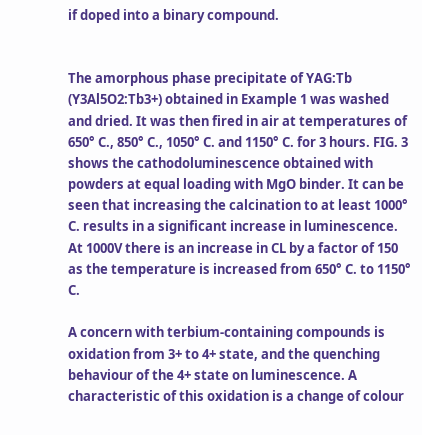if doped into a binary compound.


The amorphous phase precipitate of YAG:Tb (Y3Al5O2:Tb3+) obtained in Example 1 was washed and dried. It was then fired in air at temperatures of 650° C., 850° C., 1050° C. and 1150° C. for 3 hours. FIG. 3 shows the cathodoluminescence obtained with powders at equal loading with MgO binder. It can be seen that increasing the calcination to at least 1000° C. results in a significant increase in luminescence. At 1000V there is an increase in CL by a factor of 150 as the temperature is increased from 650° C. to 1150° C.

A concern with terbium-containing compounds is oxidation from 3+ to 4+ state, and the quenching behaviour of the 4+ state on luminescence. A characteristic of this oxidation is a change of colour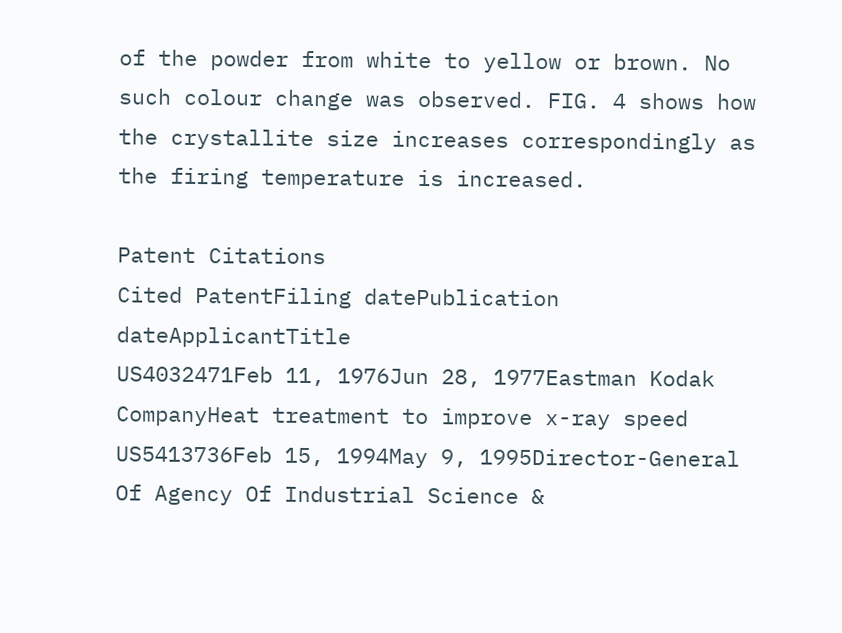of the powder from white to yellow or brown. No such colour change was observed. FIG. 4 shows how the crystallite size increases correspondingly as the firing temperature is increased.

Patent Citations
Cited PatentFiling datePublication dateApplicantTitle
US4032471Feb 11, 1976Jun 28, 1977Eastman Kodak CompanyHeat treatment to improve x-ray speed
US5413736Feb 15, 1994May 9, 1995Director-General Of Agency Of Industrial Science &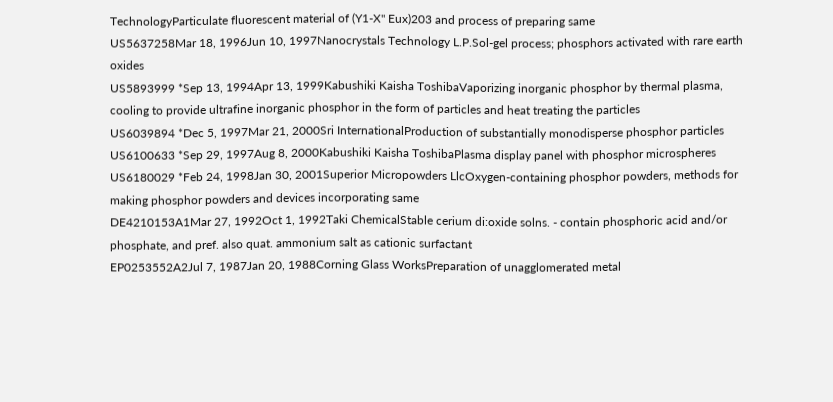TechnologyParticulate fluorescent material of (Y1-X" Eux)203 and process of preparing same
US5637258Mar 18, 1996Jun 10, 1997Nanocrystals Technology L.P.Sol-gel process; phosphors activated with rare earth oxides
US5893999 *Sep 13, 1994Apr 13, 1999Kabushiki Kaisha ToshibaVaporizing inorganic phosphor by thermal plasma, cooling to provide ultrafine inorganic phosphor in the form of particles and heat treating the particles
US6039894 *Dec 5, 1997Mar 21, 2000Sri InternationalProduction of substantially monodisperse phosphor particles
US6100633 *Sep 29, 1997Aug 8, 2000Kabushiki Kaisha ToshibaPlasma display panel with phosphor microspheres
US6180029 *Feb 24, 1998Jan 30, 2001Superior Micropowders LlcOxygen-containing phosphor powders, methods for making phosphor powders and devices incorporating same
DE4210153A1Mar 27, 1992Oct 1, 1992Taki ChemicalStable cerium di:oxide solns. - contain phosphoric acid and/or phosphate, and pref. also quat. ammonium salt as cationic surfactant
EP0253552A2Jul 7, 1987Jan 20, 1988Corning Glass WorksPreparation of unagglomerated metal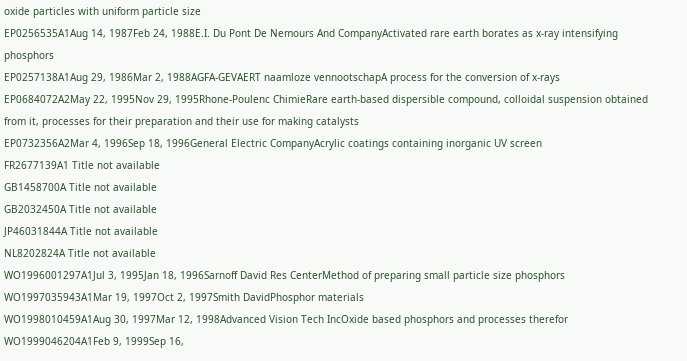oxide particles with uniform particle size
EP0256535A1Aug 14, 1987Feb 24, 1988E.I. Du Pont De Nemours And CompanyActivated rare earth borates as x-ray intensifying phosphors
EP0257138A1Aug 29, 1986Mar 2, 1988AGFA-GEVAERT naamloze vennootschapA process for the conversion of x-rays
EP0684072A2May 22, 1995Nov 29, 1995Rhone-Poulenc ChimieRare earth-based dispersible compound, colloidal suspension obtained from it, processes for their preparation and their use for making catalysts
EP0732356A2Mar 4, 1996Sep 18, 1996General Electric CompanyAcrylic coatings containing inorganic UV screen
FR2677139A1 Title not available
GB1458700A Title not available
GB2032450A Title not available
JP46031844A Title not available
NL8202824A Title not available
WO1996001297A1Jul 3, 1995Jan 18, 1996Sarnoff David Res CenterMethod of preparing small particle size phosphors
WO1997035943A1Mar 19, 1997Oct 2, 1997Smith DavidPhosphor materials
WO1998010459A1Aug 30, 1997Mar 12, 1998Advanced Vision Tech IncOxide based phosphors and processes therefor
WO1999046204A1Feb 9, 1999Sep 16,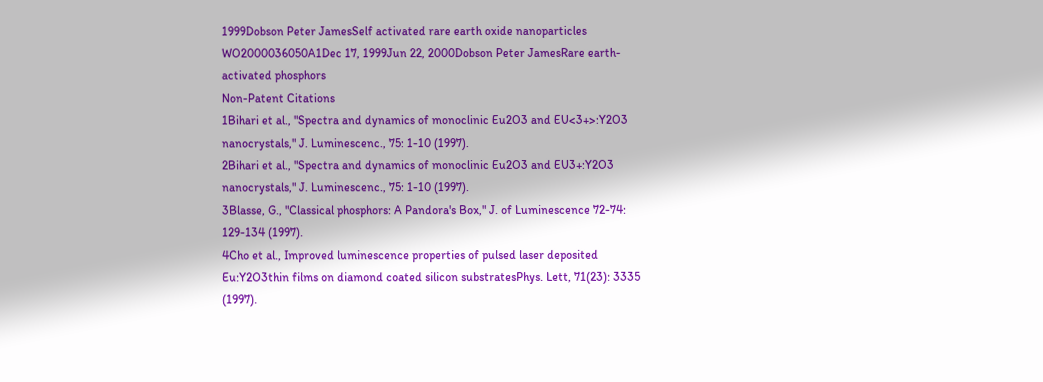1999Dobson Peter JamesSelf activated rare earth oxide nanoparticles
WO2000036050A1Dec 17, 1999Jun 22, 2000Dobson Peter JamesRare earth-activated phosphors
Non-Patent Citations
1Bihari et al., "Spectra and dynamics of monoclinic Eu2O3 and EU<3+>:Y2O3 nanocrystals," J. Luminescenc., 75: 1-10 (1997).
2Bihari et al., "Spectra and dynamics of monoclinic Eu2O3 and EU3+:Y2O3 nanocrystals," J. Luminescenc., 75: 1-10 (1997).
3Blasse, G., "Classical phosphors: A Pandora's Box," J. of Luminescence 72-74: 129-134 (1997).
4Cho et al., Improved luminescence properties of pulsed laser deposited Eu:Y2O3thin films on diamond coated silicon substratesPhys. Lett, 71(23): 3335 (1997).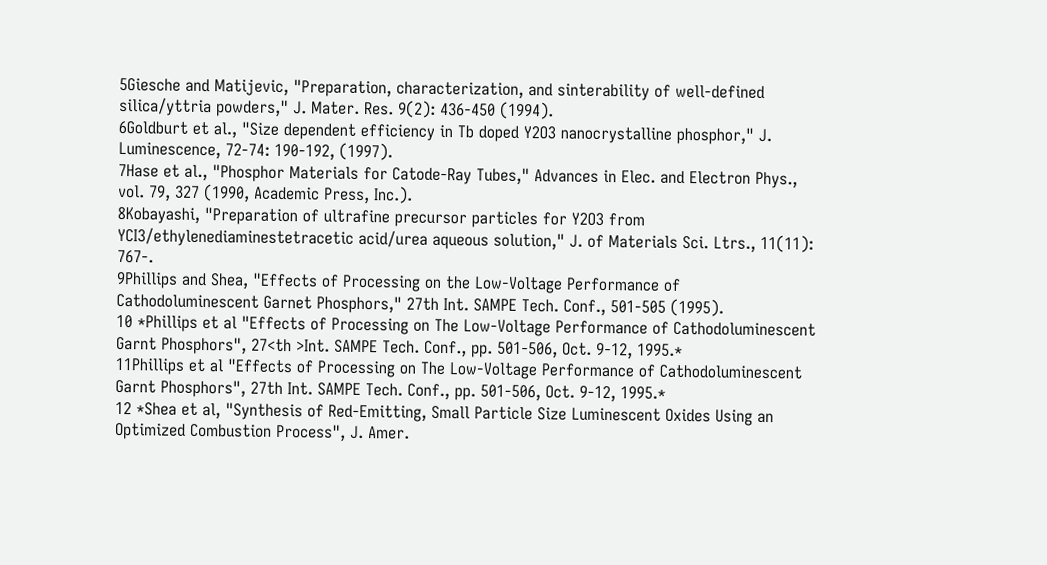5Giesche and Matijevic, "Preparation, characterization, and sinterability of well-defined silica/yttria powders," J. Mater. Res. 9(2): 436-450 (1994).
6Goldburt et al., "Size dependent efficiency in Tb doped Y2O3 nanocrystalline phosphor," J. Luminescence, 72-74: 190-192, (1997).
7Hase et al., "Phosphor Materials for Catode-Ray Tubes," Advances in Elec. and Electron Phys., vol. 79, 327 (1990, Academic Press, Inc.).
8Kobayashi, "Preparation of ultrafine precursor particles for Y2O3 from YCI3/ethylenediaminestetracetic acid/urea aqueous solution," J. of Materials Sci. Ltrs., 11(11): 767-.
9Phillips and Shea, "Effects of Processing on the Low-Voltage Performance of Cathodoluminescent Garnet Phosphors," 27th Int. SAMPE Tech. Conf., 501-505 (1995).
10 *Phillips et al "Effects of Processing on The Low-Voltage Performance of Cathodoluminescent Garnt Phosphors", 27<th >Int. SAMPE Tech. Conf., pp. 501-506, Oct. 9-12, 1995.*
11Phillips et al "Effects of Processing on The Low-Voltage Performance of Cathodoluminescent Garnt Phosphors", 27th Int. SAMPE Tech. Conf., pp. 501-506, Oct. 9-12, 1995.*
12 *Shea et al, "Synthesis of Red-Emitting, Small Particle Size Luminescent Oxides Using an Optimized Combustion Process", J. Amer.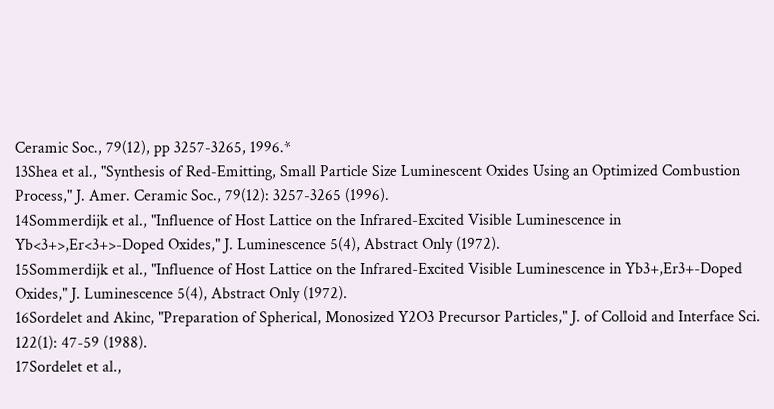Ceramic Soc., 79(12), pp 3257-3265, 1996.*
13Shea et al., "Synthesis of Red-Emitting, Small Particle Size Luminescent Oxides Using an Optimized Combustion Process," J. Amer. Ceramic Soc., 79(12): 3257-3265 (1996).
14Sommerdijk et al., "Influence of Host Lattice on the Infrared-Excited Visible Luminescence in Yb<3+>,Er<3+>-Doped Oxides," J. Luminescence 5(4), Abstract Only (1972).
15Sommerdijk et al., "Influence of Host Lattice on the Infrared-Excited Visible Luminescence in Yb3+,Er3+-Doped Oxides," J. Luminescence 5(4), Abstract Only (1972).
16Sordelet and Akinc, "Preparation of Spherical, Monosized Y2O3 Precursor Particles," J. of Colloid and Interface Sci. 122(1): 47-59 (1988).
17Sordelet et al.,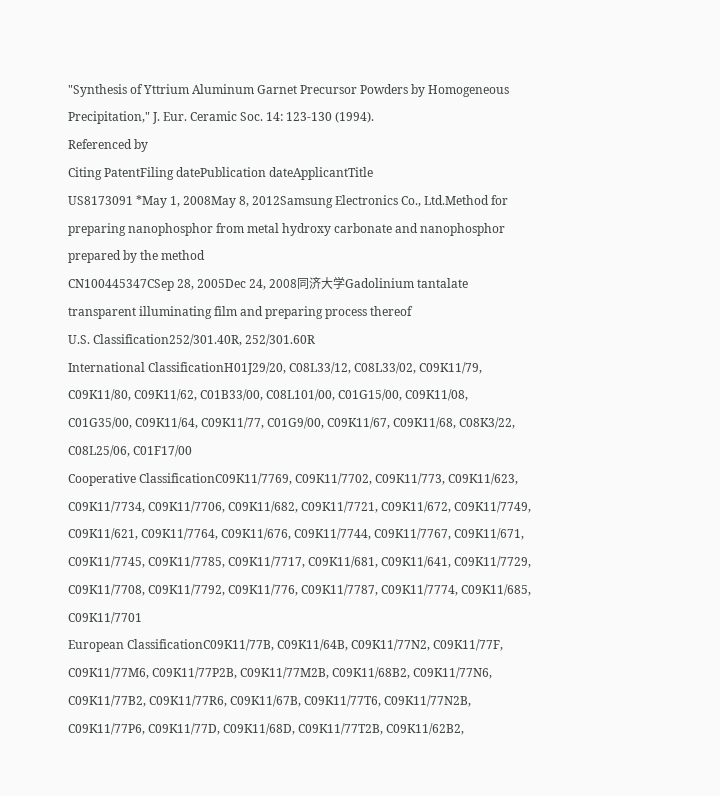"Synthesis of Yttrium Aluminum Garnet Precursor Powders by Homogeneous Precipitation," J. Eur. Ceramic Soc. 14: 123-130 (1994).
Referenced by
Citing PatentFiling datePublication dateApplicantTitle
US8173091 *May 1, 2008May 8, 2012Samsung Electronics Co., Ltd.Method for preparing nanophosphor from metal hydroxy carbonate and nanophosphor prepared by the method
CN100445347CSep 28, 2005Dec 24, 2008同济大学Gadolinium tantalate transparent illuminating film and preparing process thereof
U.S. Classification252/301.40R, 252/301.60R
International ClassificationH01J29/20, C08L33/12, C08L33/02, C09K11/79, C09K11/80, C09K11/62, C01B33/00, C08L101/00, C01G15/00, C09K11/08, C01G35/00, C09K11/64, C09K11/77, C01G9/00, C09K11/67, C09K11/68, C08K3/22, C08L25/06, C01F17/00
Cooperative ClassificationC09K11/7769, C09K11/7702, C09K11/773, C09K11/623, C09K11/7734, C09K11/7706, C09K11/682, C09K11/7721, C09K11/672, C09K11/7749, C09K11/621, C09K11/7764, C09K11/676, C09K11/7744, C09K11/7767, C09K11/671, C09K11/7745, C09K11/7785, C09K11/7717, C09K11/681, C09K11/641, C09K11/7729, C09K11/7708, C09K11/7792, C09K11/776, C09K11/7787, C09K11/7774, C09K11/685, C09K11/7701
European ClassificationC09K11/77B, C09K11/64B, C09K11/77N2, C09K11/77F, C09K11/77M6, C09K11/77P2B, C09K11/77M2B, C09K11/68B2, C09K11/77N6, C09K11/77B2, C09K11/77R6, C09K11/67B, C09K11/77T6, C09K11/77N2B, C09K11/77P6, C09K11/77D, C09K11/68D, C09K11/77T2B, C09K11/62B2,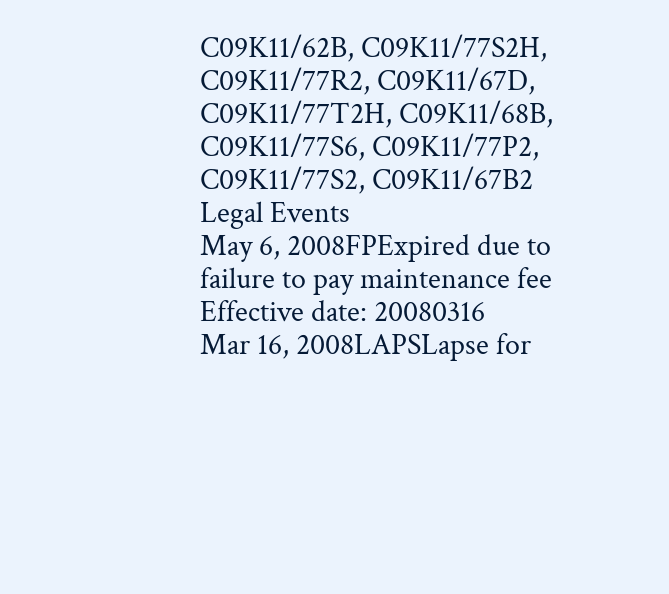C09K11/62B, C09K11/77S2H, C09K11/77R2, C09K11/67D, C09K11/77T2H, C09K11/68B, C09K11/77S6, C09K11/77P2, C09K11/77S2, C09K11/67B2
Legal Events
May 6, 2008FPExpired due to failure to pay maintenance fee
Effective date: 20080316
Mar 16, 2008LAPSLapse for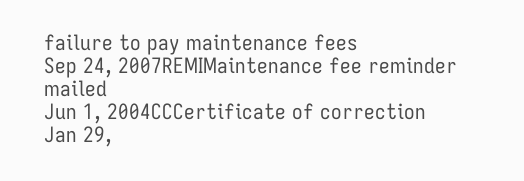failure to pay maintenance fees
Sep 24, 2007REMIMaintenance fee reminder mailed
Jun 1, 2004CCCertificate of correction
Jan 29,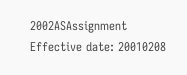2002ASAssignment
Effective date: 20010208